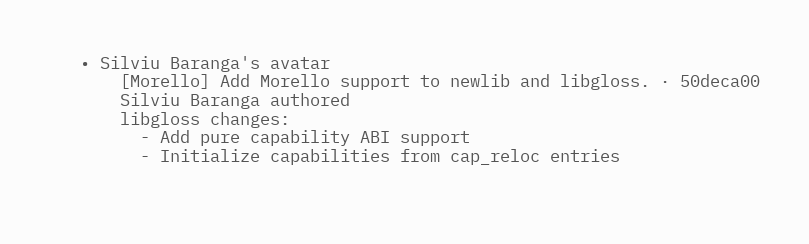• Silviu Baranga's avatar
    [Morello] Add Morello support to newlib and libgloss. · 50deca00
    Silviu Baranga authored
    libgloss changes:
      - Add pure capability ABI support
      - Initialize capabilities from cap_reloc entries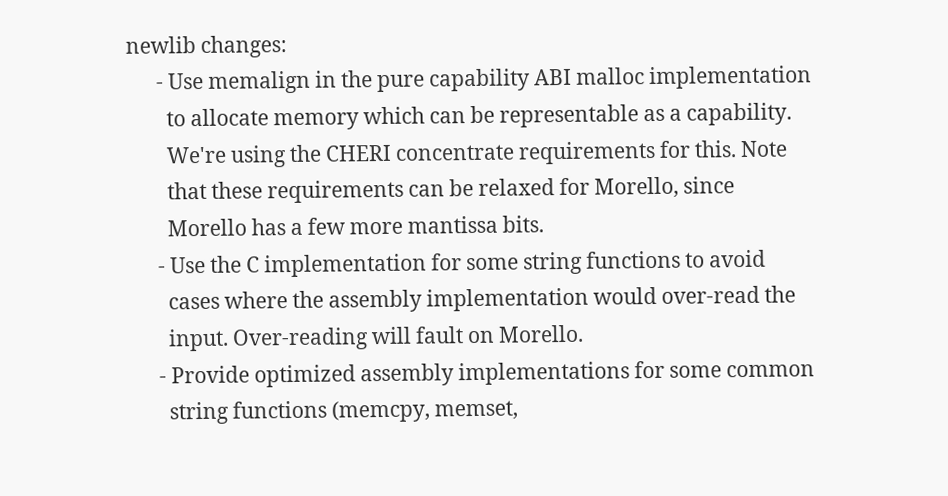newlib changes:
      - Use memalign in the pure capability ABI malloc implementation
        to allocate memory which can be representable as a capability.
        We're using the CHERI concentrate requirements for this. Note
        that these requirements can be relaxed for Morello, since
        Morello has a few more mantissa bits.
      - Use the C implementation for some string functions to avoid
        cases where the assembly implementation would over-read the
        input. Over-reading will fault on Morello.
      - Provide optimized assembly implementations for some common
        string functions (memcpy, memset,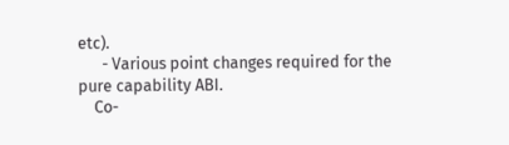etc).
      - Various point changes required for the pure capability ABI.
    Co-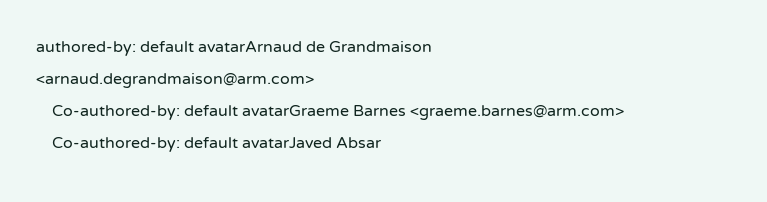authored-by: default avatarArnaud de Grandmaison <arnaud.degrandmaison@arm.com>
    Co-authored-by: default avatarGraeme Barnes <graeme.barnes@arm.com>
    Co-authored-by: default avatarJaved Absar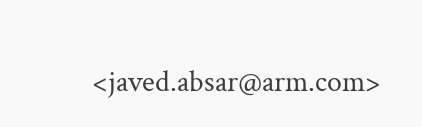<javed.absar@arm.com>